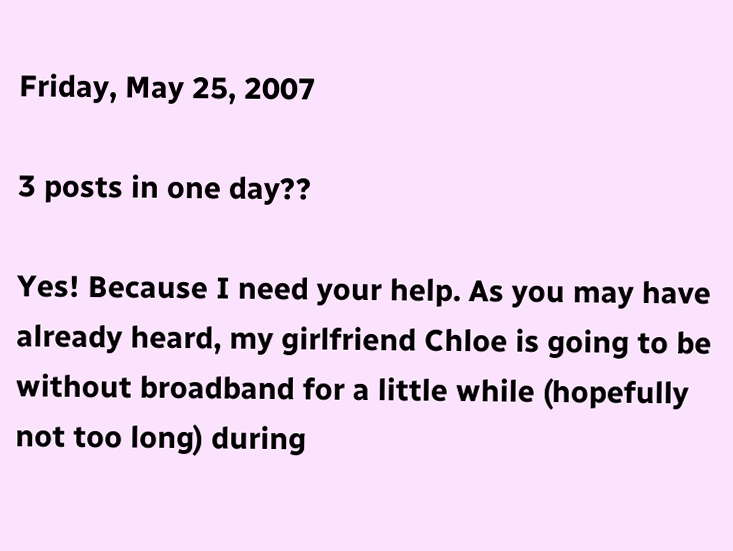Friday, May 25, 2007

3 posts in one day??

Yes! Because I need your help. As you may have already heard, my girlfriend Chloe is going to be without broadband for a little while (hopefully not too long) during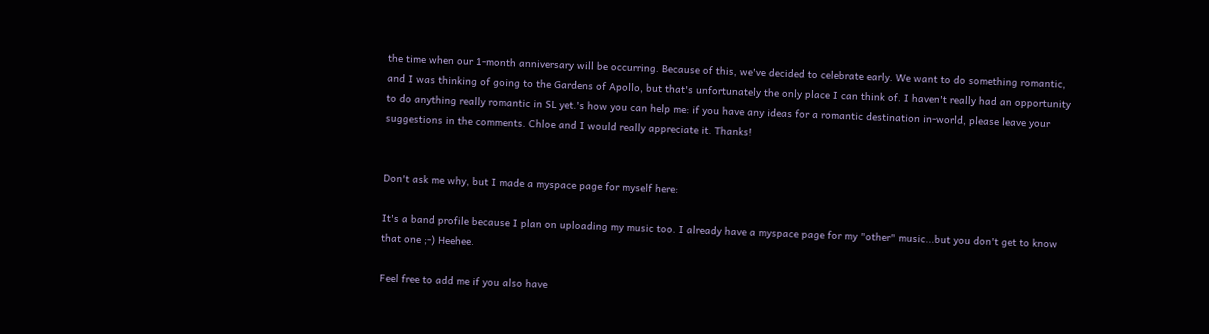the time when our 1-month anniversary will be occurring. Because of this, we've decided to celebrate early. We want to do something romantic, and I was thinking of going to the Gardens of Apollo, but that's unfortunately the only place I can think of. I haven't really had an opportunity to do anything really romantic in SL yet.'s how you can help me: if you have any ideas for a romantic destination in-world, please leave your suggestions in the comments. Chloe and I would really appreciate it. Thanks!


Don't ask me why, but I made a myspace page for myself here:

It's a band profile because I plan on uploading my music too. I already have a myspace page for my "other" music...but you don't get to know that one ;-) Heehee.

Feel free to add me if you also have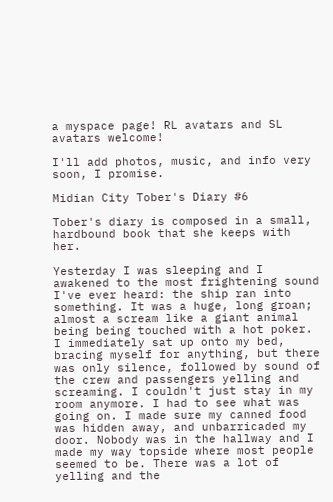a myspace page! RL avatars and SL avatars welcome!

I'll add photos, music, and info very soon, I promise.

Midian City Tober's Diary #6

Tober's diary is composed in a small, hardbound book that she keeps with her.

Yesterday I was sleeping and I awakened to the most frightening sound I've ever heard: the ship ran into something. It was a huge, long groan; almost a scream like a giant animal being being touched with a hot poker. I immediately sat up onto my bed, bracing myself for anything, but there was only silence, followed by sound of the crew and passengers yelling and screaming. I couldn't just stay in my room anymore. I had to see what was going on. I made sure my canned food was hidden away, and unbarricaded my door. Nobody was in the hallway and I made my way topside where most people seemed to be. There was a lot of yelling and the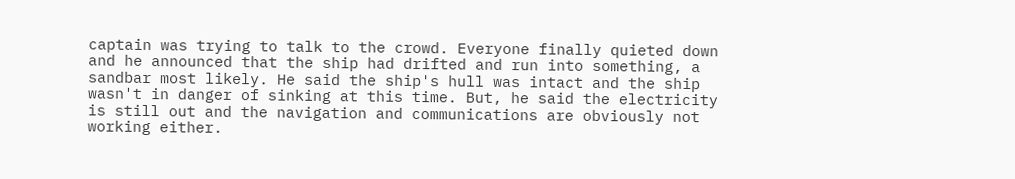captain was trying to talk to the crowd. Everyone finally quieted down and he announced that the ship had drifted and run into something, a sandbar most likely. He said the ship's hull was intact and the ship wasn't in danger of sinking at this time. But, he said the electricity is still out and the navigation and communications are obviously not working either.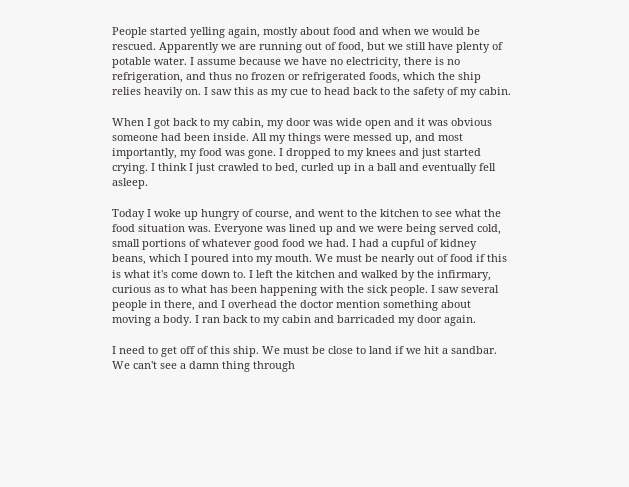People started yelling again, mostly about food and when we would be rescued. Apparently we are running out of food, but we still have plenty of potable water. I assume because we have no electricity, there is no refrigeration, and thus no frozen or refrigerated foods, which the ship relies heavily on. I saw this as my cue to head back to the safety of my cabin.

When I got back to my cabin, my door was wide open and it was obvious someone had been inside. All my things were messed up, and most importantly, my food was gone. I dropped to my knees and just started crying. I think I just crawled to bed, curled up in a ball and eventually fell asleep.

Today I woke up hungry of course, and went to the kitchen to see what the food situation was. Everyone was lined up and we were being served cold, small portions of whatever good food we had. I had a cupful of kidney beans, which I poured into my mouth. We must be nearly out of food if this is what it's come down to. I left the kitchen and walked by the infirmary, curious as to what has been happening with the sick people. I saw several people in there, and I overhead the doctor mention something about moving a body. I ran back to my cabin and barricaded my door again.

I need to get off of this ship. We must be close to land if we hit a sandbar. We can't see a damn thing through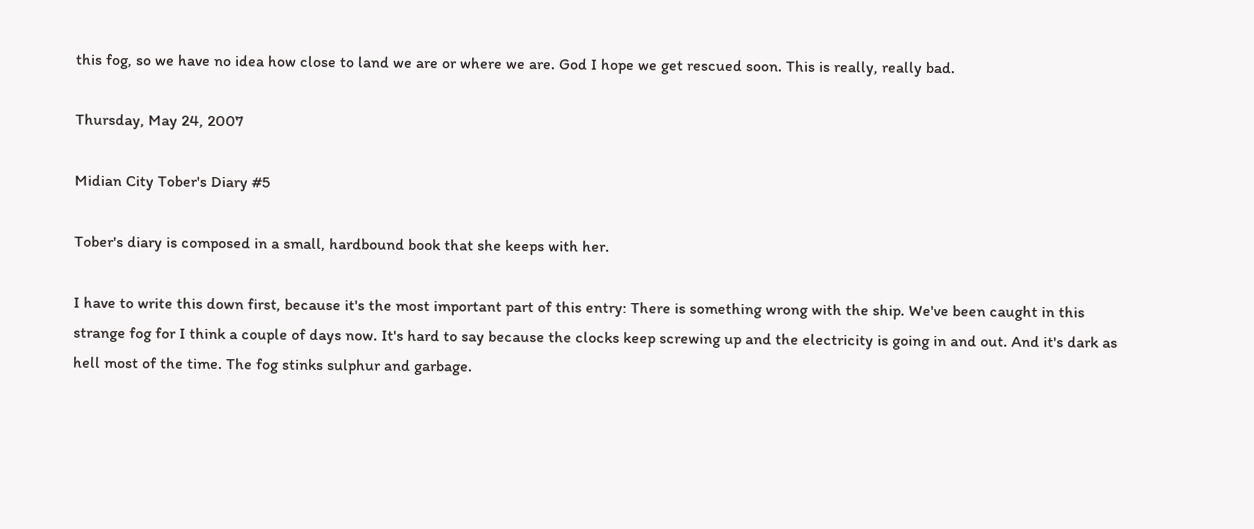this fog, so we have no idea how close to land we are or where we are. God I hope we get rescued soon. This is really, really bad.

Thursday, May 24, 2007

Midian City Tober's Diary #5

Tober's diary is composed in a small, hardbound book that she keeps with her.

I have to write this down first, because it's the most important part of this entry: There is something wrong with the ship. We've been caught in this strange fog for I think a couple of days now. It's hard to say because the clocks keep screwing up and the electricity is going in and out. And it's dark as hell most of the time. The fog stinks sulphur and garbage.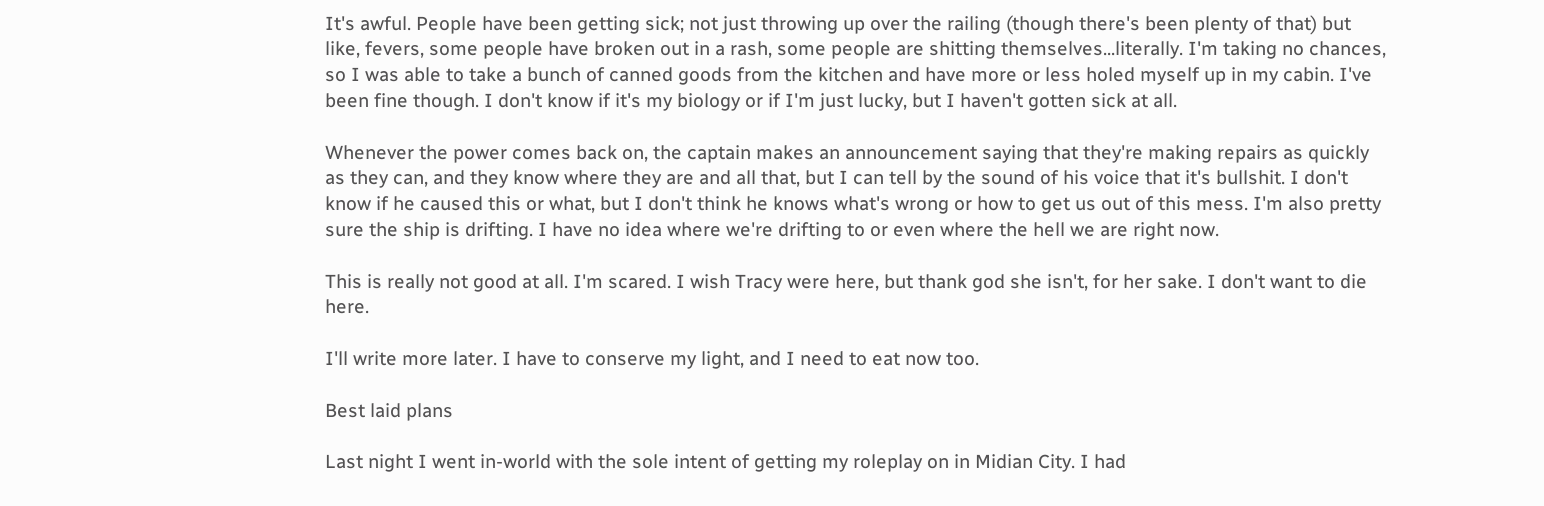It's awful. People have been getting sick; not just throwing up over the railing (though there's been plenty of that) but like, fevers, some people have broken out in a rash, some people are shitting themselves...literally. I'm taking no chances, so I was able to take a bunch of canned goods from the kitchen and have more or less holed myself up in my cabin. I've been fine though. I don't know if it's my biology or if I'm just lucky, but I haven't gotten sick at all.

Whenever the power comes back on, the captain makes an announcement saying that they're making repairs as quickly as they can, and they know where they are and all that, but I can tell by the sound of his voice that it's bullshit. I don't know if he caused this or what, but I don't think he knows what's wrong or how to get us out of this mess. I'm also pretty sure the ship is drifting. I have no idea where we're drifting to or even where the hell we are right now.

This is really not good at all. I'm scared. I wish Tracy were here, but thank god she isn't, for her sake. I don't want to die here.

I'll write more later. I have to conserve my light, and I need to eat now too.

Best laid plans

Last night I went in-world with the sole intent of getting my roleplay on in Midian City. I had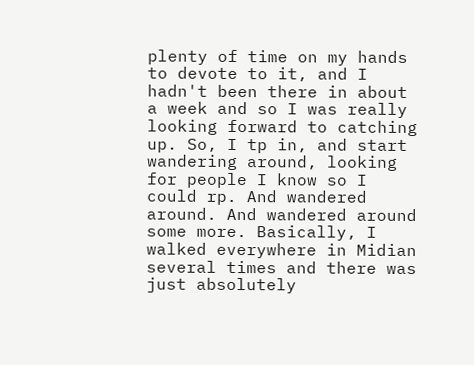plenty of time on my hands to devote to it, and I hadn't been there in about a week and so I was really looking forward to catching up. So, I tp in, and start wandering around, looking for people I know so I could rp. And wandered around. And wandered around some more. Basically, I walked everywhere in Midian several times and there was just absolutely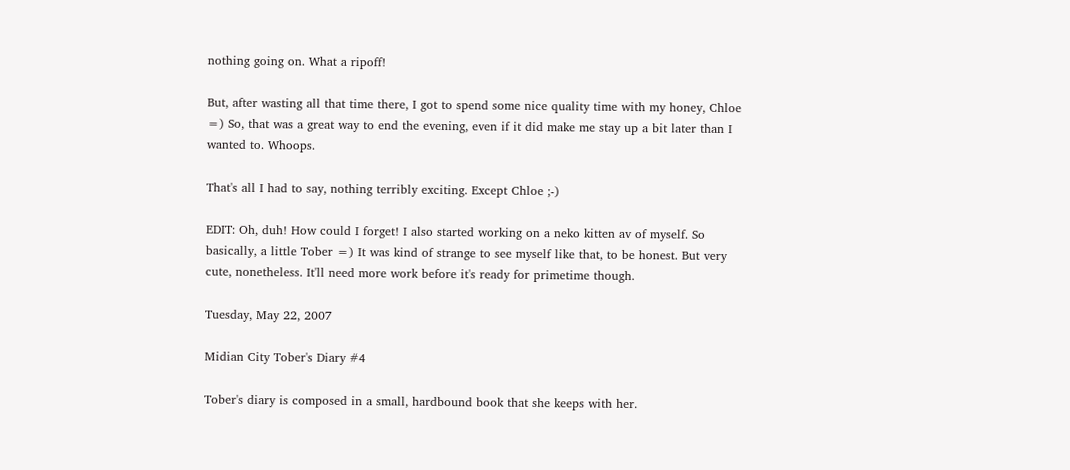nothing going on. What a ripoff!

But, after wasting all that time there, I got to spend some nice quality time with my honey, Chloe =) So, that was a great way to end the evening, even if it did make me stay up a bit later than I wanted to. Whoops.

That's all I had to say, nothing terribly exciting. Except Chloe ;-)

EDIT: Oh, duh! How could I forget! I also started working on a neko kitten av of myself. So basically, a little Tober =) It was kind of strange to see myself like that, to be honest. But very cute, nonetheless. It'll need more work before it's ready for primetime though.

Tuesday, May 22, 2007

Midian City Tober's Diary #4

Tober's diary is composed in a small, hardbound book that she keeps with her.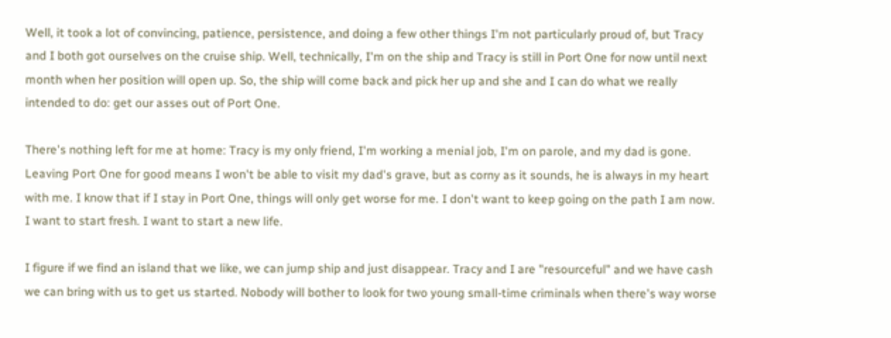Well, it took a lot of convincing, patience, persistence, and doing a few other things I'm not particularly proud of, but Tracy and I both got ourselves on the cruise ship. Well, technically, I'm on the ship and Tracy is still in Port One for now until next month when her position will open up. So, the ship will come back and pick her up and she and I can do what we really intended to do: get our asses out of Port One.

There's nothing left for me at home: Tracy is my only friend, I'm working a menial job, I'm on parole, and my dad is gone. Leaving Port One for good means I won't be able to visit my dad's grave, but as corny as it sounds, he is always in my heart with me. I know that if I stay in Port One, things will only get worse for me. I don't want to keep going on the path I am now. I want to start fresh. I want to start a new life.

I figure if we find an island that we like, we can jump ship and just disappear. Tracy and I are "resourceful" and we have cash we can bring with us to get us started. Nobody will bother to look for two young small-time criminals when there's way worse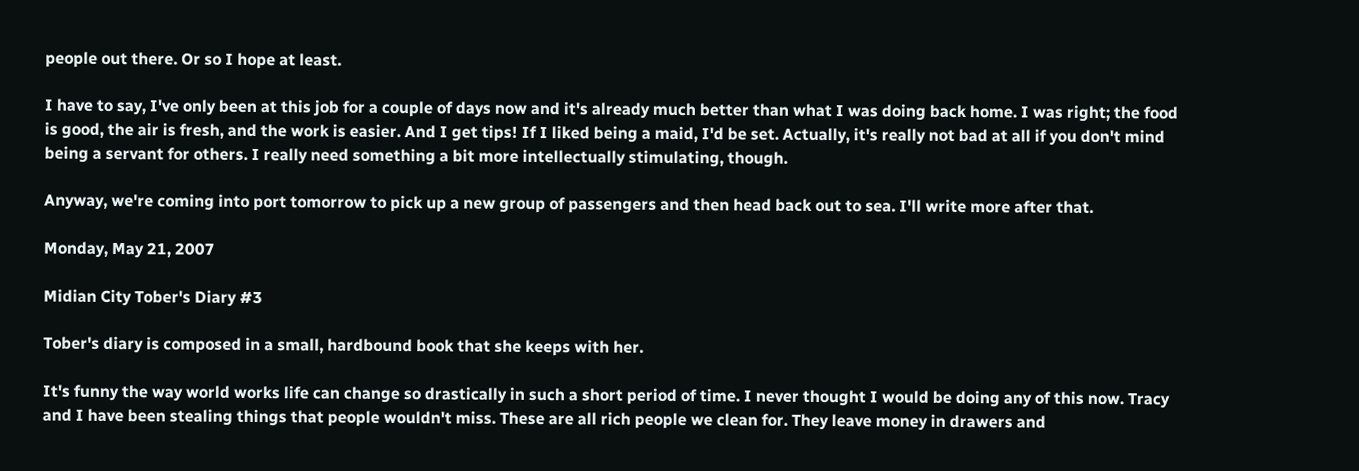people out there. Or so I hope at least.

I have to say, I've only been at this job for a couple of days now and it's already much better than what I was doing back home. I was right; the food is good, the air is fresh, and the work is easier. And I get tips! If I liked being a maid, I'd be set. Actually, it's really not bad at all if you don't mind being a servant for others. I really need something a bit more intellectually stimulating, though.

Anyway, we're coming into port tomorrow to pick up a new group of passengers and then head back out to sea. I'll write more after that.

Monday, May 21, 2007

Midian City Tober's Diary #3

Tober's diary is composed in a small, hardbound book that she keeps with her.

It's funny the way world works life can change so drastically in such a short period of time. I never thought I would be doing any of this now. Tracy and I have been stealing things that people wouldn't miss. These are all rich people we clean for. They leave money in drawers and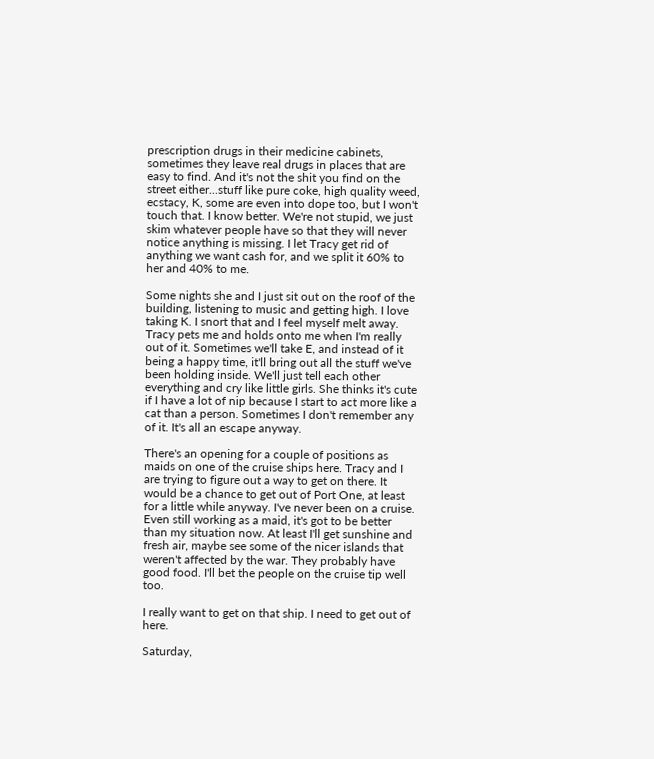prescription drugs in their medicine cabinets, sometimes they leave real drugs in places that are easy to find. And it's not the shit you find on the street either...stuff like pure coke, high quality weed, ecstacy, K, some are even into dope too, but I won't touch that. I know better. We're not stupid, we just skim whatever people have so that they will never notice anything is missing. I let Tracy get rid of anything we want cash for, and we split it 60% to her and 40% to me.

Some nights she and I just sit out on the roof of the building, listening to music and getting high. I love taking K. I snort that and I feel myself melt away. Tracy pets me and holds onto me when I'm really out of it. Sometimes we'll take E, and instead of it being a happy time, it'll bring out all the stuff we've been holding inside. We'll just tell each other everything and cry like little girls. She thinks it's cute if I have a lot of nip because I start to act more like a cat than a person. Sometimes I don't remember any of it. It's all an escape anyway.

There's an opening for a couple of positions as maids on one of the cruise ships here. Tracy and I are trying to figure out a way to get on there. It would be a chance to get out of Port One, at least for a little while anyway. I've never been on a cruise. Even still working as a maid, it's got to be better than my situation now. At least I'll get sunshine and fresh air, maybe see some of the nicer islands that weren't affected by the war. They probably have good food. I'll bet the people on the cruise tip well too.

I really want to get on that ship. I need to get out of here.

Saturday,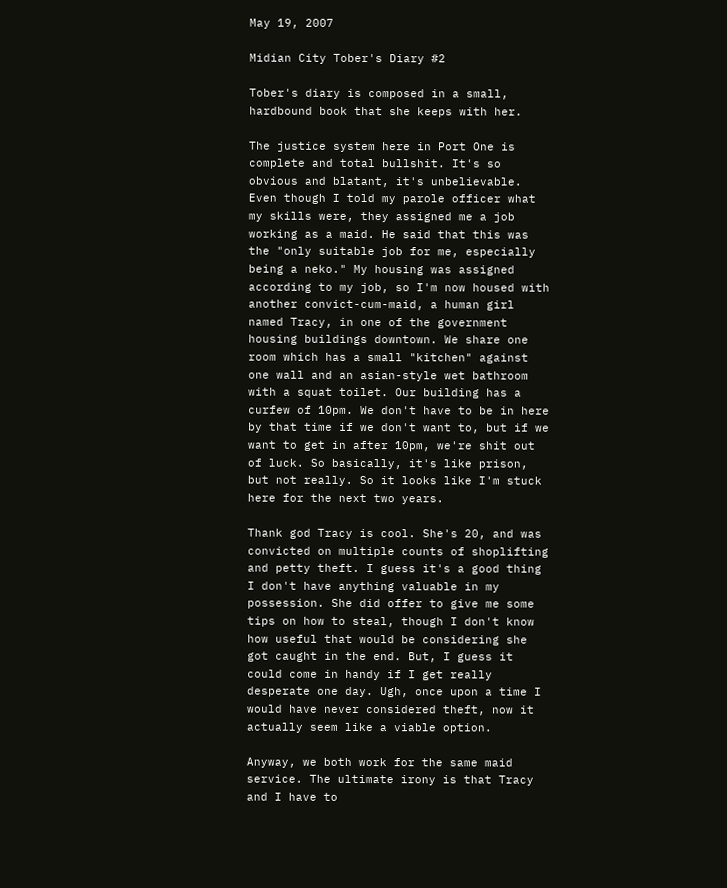May 19, 2007

Midian City Tober's Diary #2

Tober's diary is composed in a small, hardbound book that she keeps with her.

The justice system here in Port One is complete and total bullshit. It's so obvious and blatant, it's unbelievable. Even though I told my parole officer what my skills were, they assigned me a job working as a maid. He said that this was the "only suitable job for me, especially being a neko." My housing was assigned according to my job, so I'm now housed with another convict-cum-maid, a human girl named Tracy, in one of the government housing buildings downtown. We share one room which has a small "kitchen" against one wall and an asian-style wet bathroom with a squat toilet. Our building has a curfew of 10pm. We don't have to be in here by that time if we don't want to, but if we want to get in after 10pm, we're shit out of luck. So basically, it's like prison, but not really. So it looks like I'm stuck here for the next two years.

Thank god Tracy is cool. She's 20, and was convicted on multiple counts of shoplifting and petty theft. I guess it's a good thing I don't have anything valuable in my possession. She did offer to give me some tips on how to steal, though I don't know how useful that would be considering she got caught in the end. But, I guess it could come in handy if I get really desperate one day. Ugh, once upon a time I would have never considered theft, now it actually seem like a viable option.

Anyway, we both work for the same maid service. The ultimate irony is that Tracy and I have to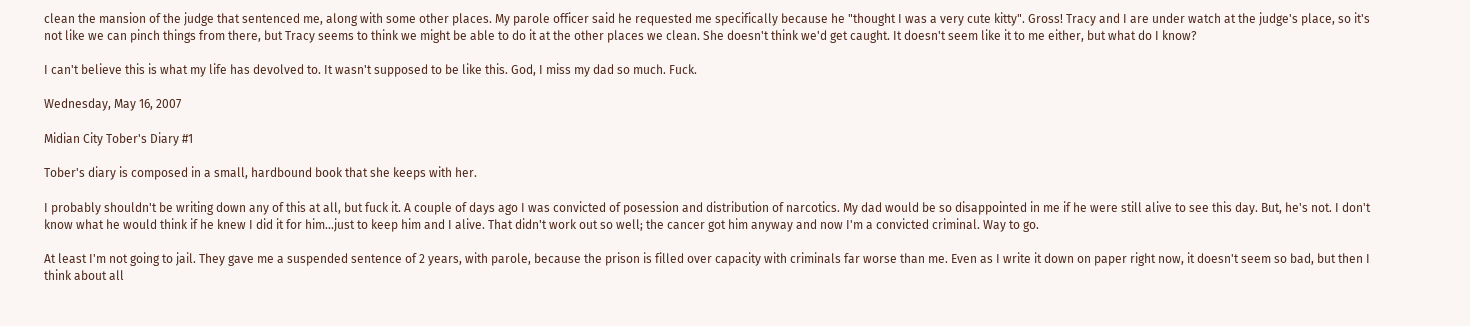clean the mansion of the judge that sentenced me, along with some other places. My parole officer said he requested me specifically because he "thought I was a very cute kitty". Gross! Tracy and I are under watch at the judge's place, so it's not like we can pinch things from there, but Tracy seems to think we might be able to do it at the other places we clean. She doesn't think we'd get caught. It doesn't seem like it to me either, but what do I know?

I can't believe this is what my life has devolved to. It wasn't supposed to be like this. God, I miss my dad so much. Fuck.

Wednesday, May 16, 2007

Midian City Tober's Diary #1

Tober's diary is composed in a small, hardbound book that she keeps with her.

I probably shouldn't be writing down any of this at all, but fuck it. A couple of days ago I was convicted of posession and distribution of narcotics. My dad would be so disappointed in me if he were still alive to see this day. But, he's not. I don't know what he would think if he knew I did it for him...just to keep him and I alive. That didn't work out so well; the cancer got him anyway and now I'm a convicted criminal. Way to go.

At least I'm not going to jail. They gave me a suspended sentence of 2 years, with parole, because the prison is filled over capacity with criminals far worse than me. Even as I write it down on paper right now, it doesn't seem so bad, but then I think about all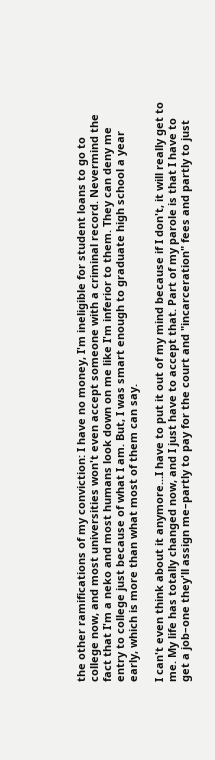the other ramifications of my conviction: I have no money, I'm ineligible for student loans to go to college now, and most universities won't even accept someone with a criminal record. Nevermind the fact that I'm a neko and most humans look down on me like I'm inferior to them. They can deny me entry to college just because of what I am. But, I was smart enough to graduate high school a year early, which is more than what most of them can say.

I can't even think about it anymore...I have to put it out of my mind because if I don't, it will really get to me. My life has totally changed now, and I just have to accept that. Part of my parole is that I have to get a job–one they'll assign me–partly to pay for the court and "incarceration" fees and partly to just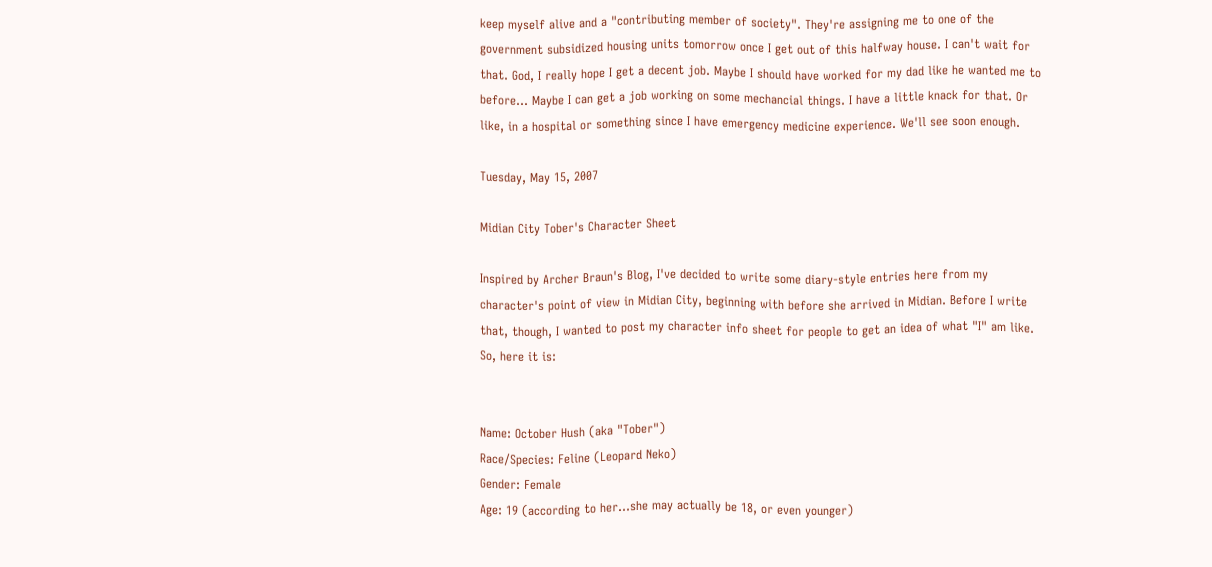keep myself alive and a "contributing member of society". They're assigning me to one of the government subsidized housing units tomorrow once I get out of this halfway house. I can't wait for that. God, I really hope I get a decent job. Maybe I should have worked for my dad like he wanted me to before... Maybe I can get a job working on some mechancial things. I have a little knack for that. Or like, in a hospital or something since I have emergency medicine experience. We'll see soon enough.

Tuesday, May 15, 2007

Midian City Tober's Character Sheet

Inspired by Archer Braun's Blog, I've decided to write some diary-style entries here from my character's point of view in Midian City, beginning with before she arrived in Midian. Before I write that, though, I wanted to post my character info sheet for people to get an idea of what "I" am like. So, here it is:


Name: October Hush (aka "Tober")
Race/Species: Feline (Leopard Neko)
Gender: Female
Age: 19 (according to her...she may actually be 18, or even younger)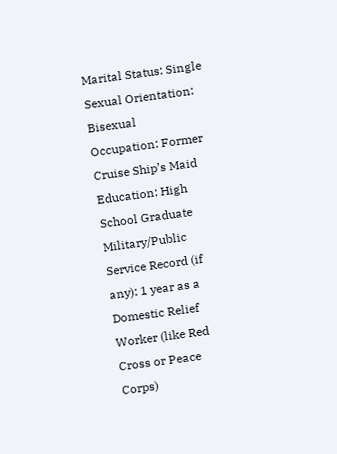Marital Status: Single
Sexual Orientation: Bisexual
Occupation: Former Cruise Ship’s Maid
Education: High School Graduate
Military/Public Service Record (if any): 1 year as a Domestic Relief Worker (like Red Cross or Peace Corps)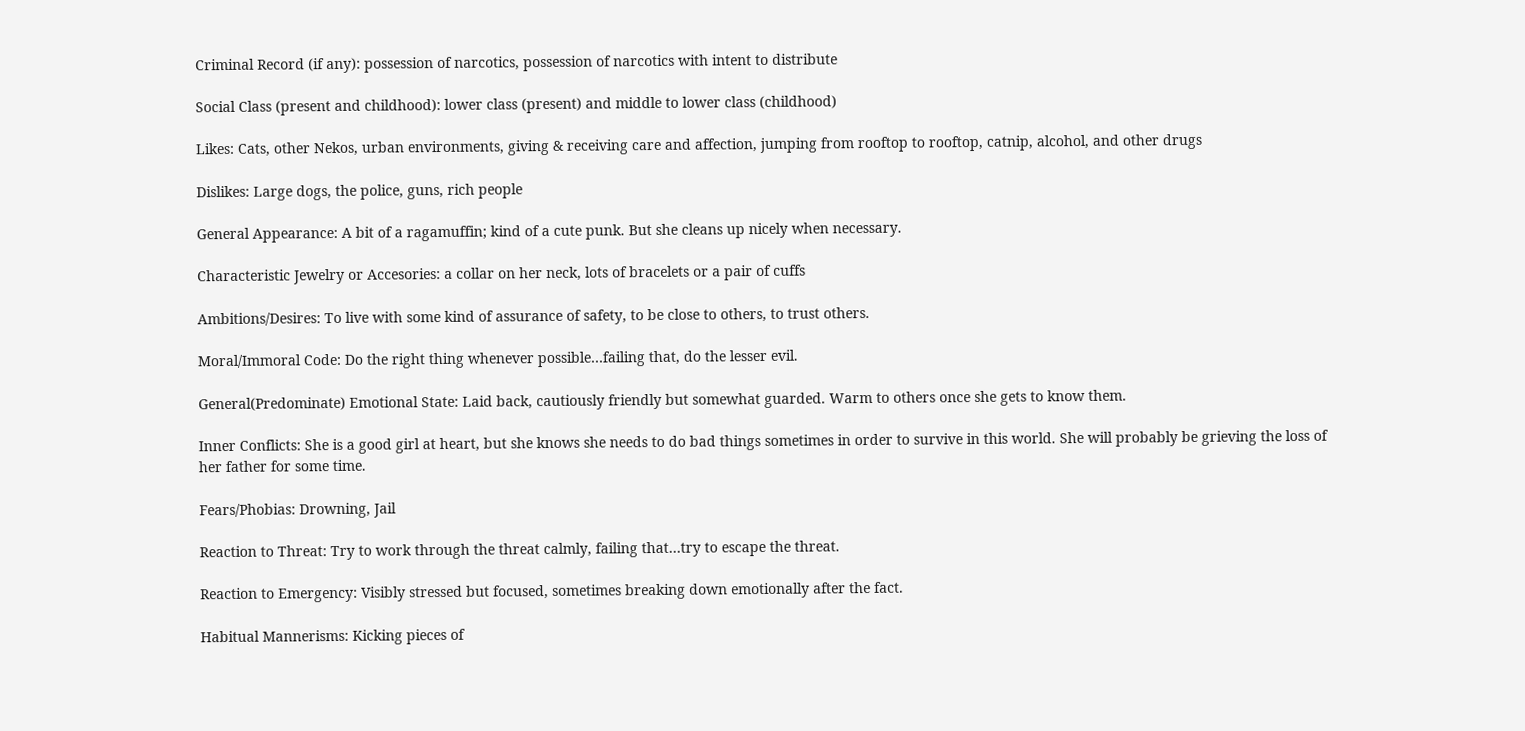Criminal Record (if any): possession of narcotics, possession of narcotics with intent to distribute

Social Class (present and childhood): lower class (present) and middle to lower class (childhood)

Likes: Cats, other Nekos, urban environments, giving & receiving care and affection, jumping from rooftop to rooftop, catnip, alcohol, and other drugs

Dislikes: Large dogs, the police, guns, rich people

General Appearance: A bit of a ragamuffin; kind of a cute punk. But she cleans up nicely when necessary.

Characteristic Jewelry or Accesories: a collar on her neck, lots of bracelets or a pair of cuffs

Ambitions/Desires: To live with some kind of assurance of safety, to be close to others, to trust others.

Moral/Immoral Code: Do the right thing whenever possible…failing that, do the lesser evil.

General(Predominate) Emotional State: Laid back, cautiously friendly but somewhat guarded. Warm to others once she gets to know them.

Inner Conflicts: She is a good girl at heart, but she knows she needs to do bad things sometimes in order to survive in this world. She will probably be grieving the loss of her father for some time.

Fears/Phobias: Drowning, Jail

Reaction to Threat: Try to work through the threat calmly, failing that…try to escape the threat.

Reaction to Emergency: Visibly stressed but focused, sometimes breaking down emotionally after the fact.

Habitual Mannerisms: Kicking pieces of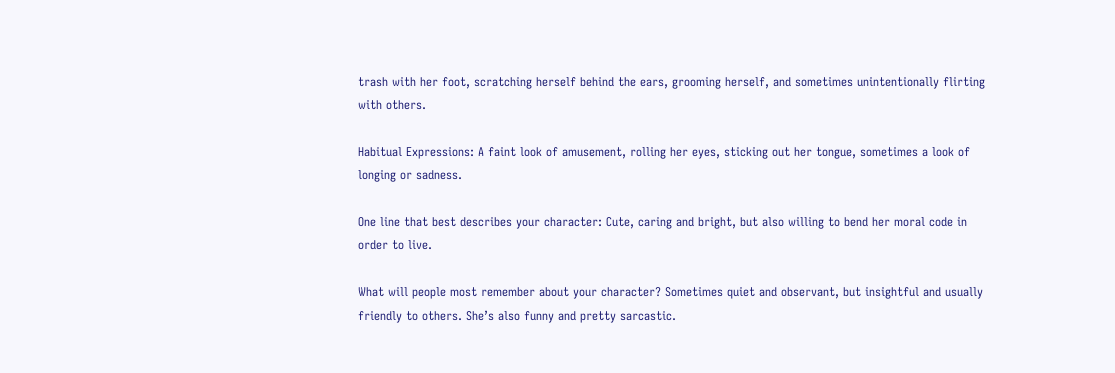trash with her foot, scratching herself behind the ears, grooming herself, and sometimes unintentionally flirting with others.

Habitual Expressions: A faint look of amusement, rolling her eyes, sticking out her tongue, sometimes a look of longing or sadness.

One line that best describes your character: Cute, caring and bright, but also willing to bend her moral code in order to live.

What will people most remember about your character? Sometimes quiet and observant, but insightful and usually friendly to others. She’s also funny and pretty sarcastic.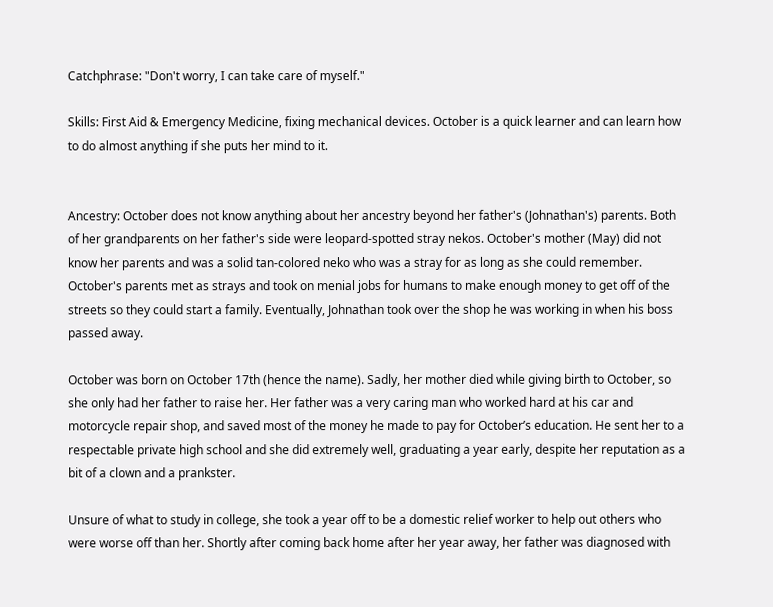Catchphrase: "Don't worry, I can take care of myself."

Skills: First Aid & Emergency Medicine, fixing mechanical devices. October is a quick learner and can learn how to do almost anything if she puts her mind to it.


Ancestry: October does not know anything about her ancestry beyond her father's (Johnathan's) parents. Both of her grandparents on her father's side were leopard-spotted stray nekos. October's mother (May) did not know her parents and was a solid tan-colored neko who was a stray for as long as she could remember. October's parents met as strays and took on menial jobs for humans to make enough money to get off of the streets so they could start a family. Eventually, Johnathan took over the shop he was working in when his boss passed away.

October was born on October 17th (hence the name). Sadly, her mother died while giving birth to October, so she only had her father to raise her. Her father was a very caring man who worked hard at his car and motorcycle repair shop, and saved most of the money he made to pay for October’s education. He sent her to a respectable private high school and she did extremely well, graduating a year early, despite her reputation as a bit of a clown and a prankster.

Unsure of what to study in college, she took a year off to be a domestic relief worker to help out others who were worse off than her. Shortly after coming back home after her year away, her father was diagnosed with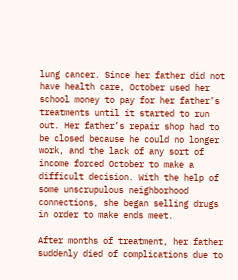lung cancer. Since her father did not have health care, October used her school money to pay for her father’s treatments until it started to run out. Her father’s repair shop had to be closed because he could no longer work, and the lack of any sort of income forced October to make a difficult decision. With the help of some unscrupulous neighborhood connections, she began selling drugs in order to make ends meet.

After months of treatment, her father suddenly died of complications due to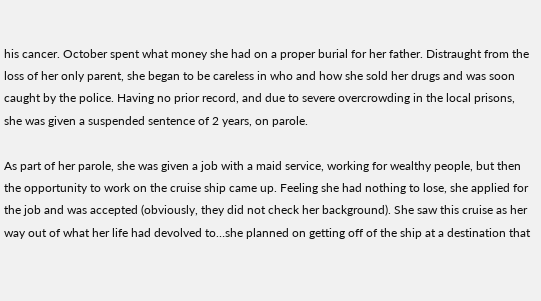his cancer. October spent what money she had on a proper burial for her father. Distraught from the loss of her only parent, she began to be careless in who and how she sold her drugs and was soon caught by the police. Having no prior record, and due to severe overcrowding in the local prisons, she was given a suspended sentence of 2 years, on parole.

As part of her parole, she was given a job with a maid service, working for wealthy people, but then the opportunity to work on the cruise ship came up. Feeling she had nothing to lose, she applied for the job and was accepted (obviously, they did not check her background). She saw this cruise as her way out of what her life had devolved to…she planned on getting off of the ship at a destination that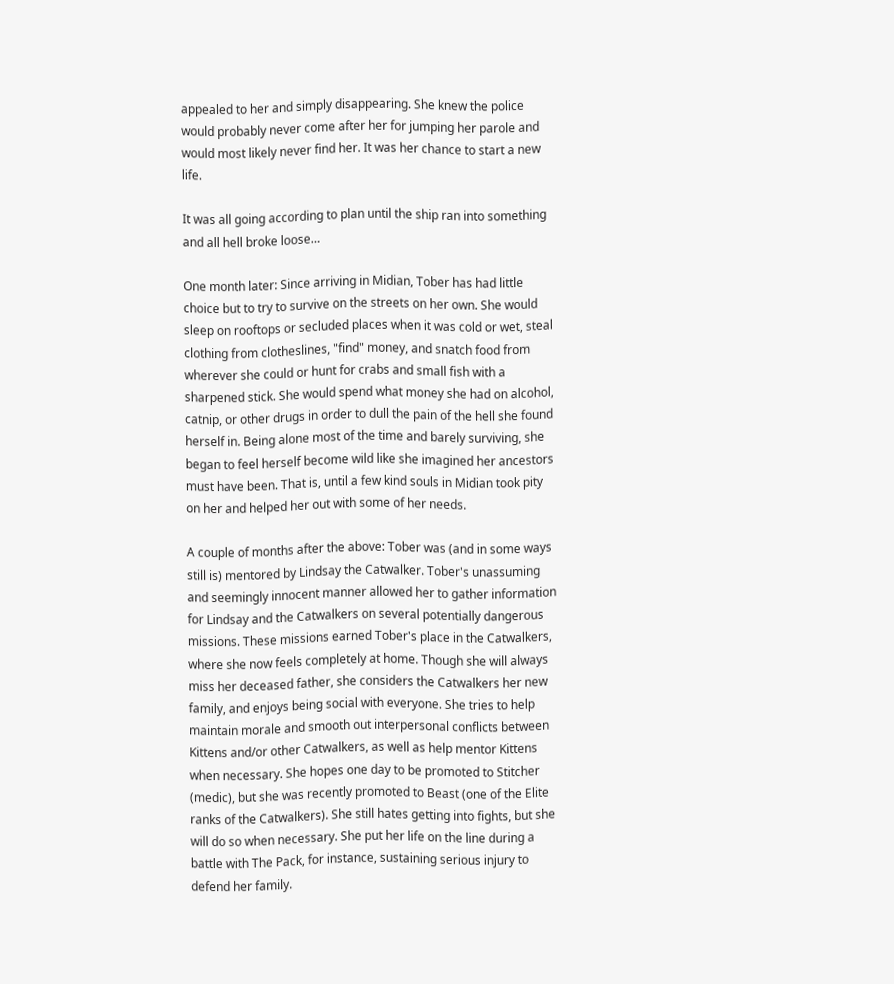appealed to her and simply disappearing. She knew the police would probably never come after her for jumping her parole and would most likely never find her. It was her chance to start a new life.

It was all going according to plan until the ship ran into something and all hell broke loose…

One month later: Since arriving in Midian, Tober has had little choice but to try to survive on the streets on her own. She would sleep on rooftops or secluded places when it was cold or wet, steal clothing from clotheslines, "find" money, and snatch food from wherever she could or hunt for crabs and small fish with a sharpened stick. She would spend what money she had on alcohol, catnip, or other drugs in order to dull the pain of the hell she found herself in. Being alone most of the time and barely surviving, she began to feel herself become wild like she imagined her ancestors must have been. That is, until a few kind souls in Midian took pity on her and helped her out with some of her needs.

A couple of months after the above: Tober was (and in some ways still is) mentored by Lindsay the Catwalker. Tober's unassuming and seemingly innocent manner allowed her to gather information for Lindsay and the Catwalkers on several potentially dangerous missions. These missions earned Tober's place in the Catwalkers, where she now feels completely at home. Though she will always miss her deceased father, she considers the Catwalkers her new family, and enjoys being social with everyone. She tries to help maintain morale and smooth out interpersonal conflicts between Kittens and/or other Catwalkers, as well as help mentor Kittens when necessary. She hopes one day to be promoted to Stitcher (medic), but she was recently promoted to Beast (one of the Elite ranks of the Catwalkers). She still hates getting into fights, but she will do so when necessary. She put her life on the line during a battle with The Pack, for instance, sustaining serious injury to defend her family.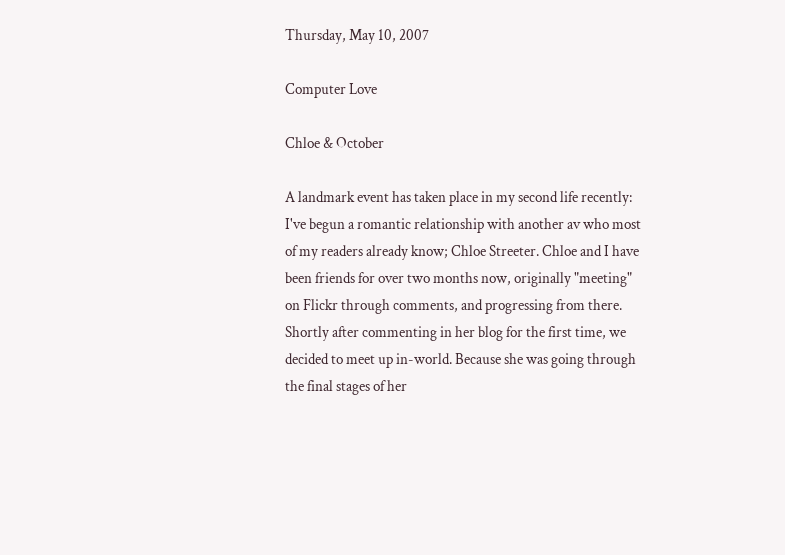Thursday, May 10, 2007

Computer Love

Chloe & October

A landmark event has taken place in my second life recently: I've begun a romantic relationship with another av who most of my readers already know; Chloe Streeter. Chloe and I have been friends for over two months now, originally "meeting" on Flickr through comments, and progressing from there. Shortly after commenting in her blog for the first time, we decided to meet up in-world. Because she was going through the final stages of her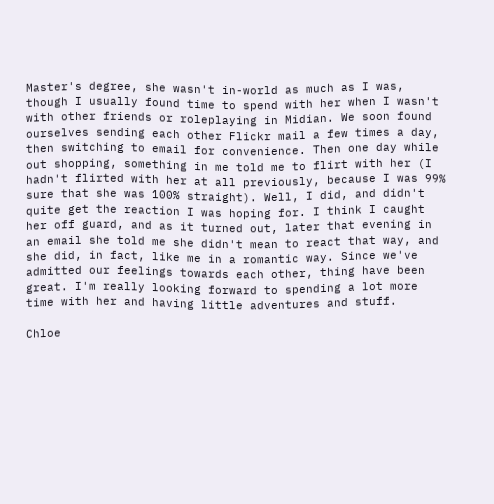Master's degree, she wasn't in-world as much as I was, though I usually found time to spend with her when I wasn't with other friends or roleplaying in Midian. We soon found ourselves sending each other Flickr mail a few times a day, then switching to email for convenience. Then one day while out shopping, something in me told me to flirt with her (I hadn't flirted with her at all previously, because I was 99% sure that she was 100% straight). Well, I did, and didn't quite get the reaction I was hoping for. I think I caught her off guard, and as it turned out, later that evening in an email she told me she didn't mean to react that way, and she did, in fact, like me in a romantic way. Since we've admitted our feelings towards each other, thing have been great. I'm really looking forward to spending a lot more time with her and having little adventures and stuff.

Chloe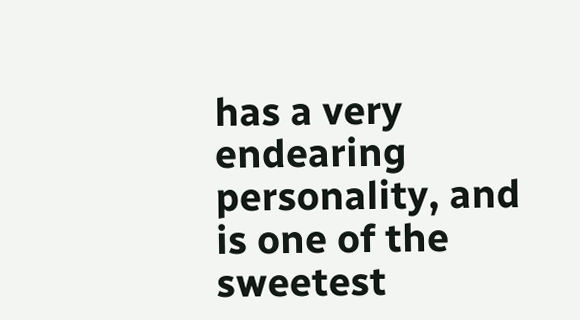has a very endearing personality, and is one of the sweetest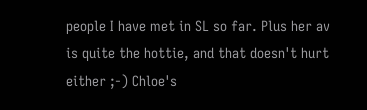people I have met in SL so far. Plus her av is quite the hottie, and that doesn't hurt either ;-) Chloe's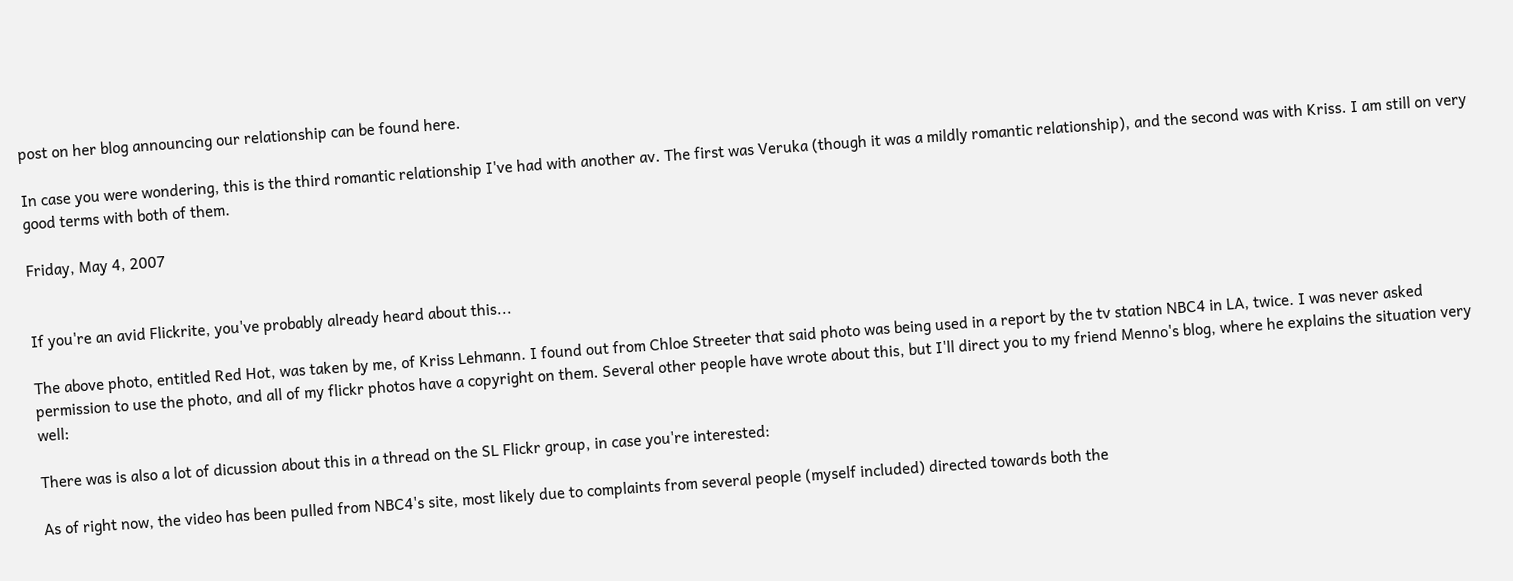post on her blog announcing our relationship can be found here.

In case you were wondering, this is the third romantic relationship I've had with another av. The first was Veruka (though it was a mildly romantic relationship), and the second was with Kriss. I am still on very good terms with both of them.

Friday, May 4, 2007


If you're an avid Flickrite, you've probably already heard about this...

The above photo, entitled Red Hot, was taken by me, of Kriss Lehmann. I found out from Chloe Streeter that said photo was being used in a report by the tv station NBC4 in LA, twice. I was never asked permission to use the photo, and all of my flickr photos have a copyright on them. Several other people have wrote about this, but I'll direct you to my friend Menno's blog, where he explains the situation very well:

There was is also a lot of dicussion about this in a thread on the SL Flickr group, in case you're interested:

As of right now, the video has been pulled from NBC4's site, most likely due to complaints from several people (myself included) directed towards both the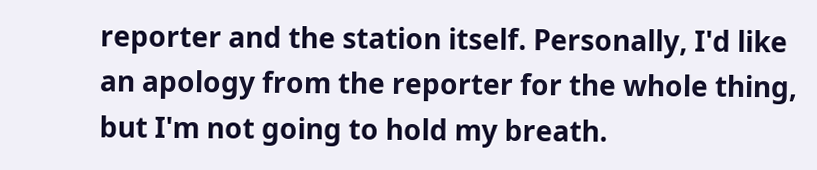reporter and the station itself. Personally, I'd like an apology from the reporter for the whole thing, but I'm not going to hold my breath.